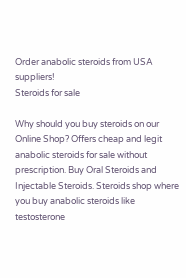Order anabolic steroids from USA suppliers!
Steroids for sale

Why should you buy steroids on our Online Shop? Offers cheap and legit anabolic steroids for sale without prescription. Buy Oral Steroids and Injectable Steroids. Steroids shop where you buy anabolic steroids like testosterone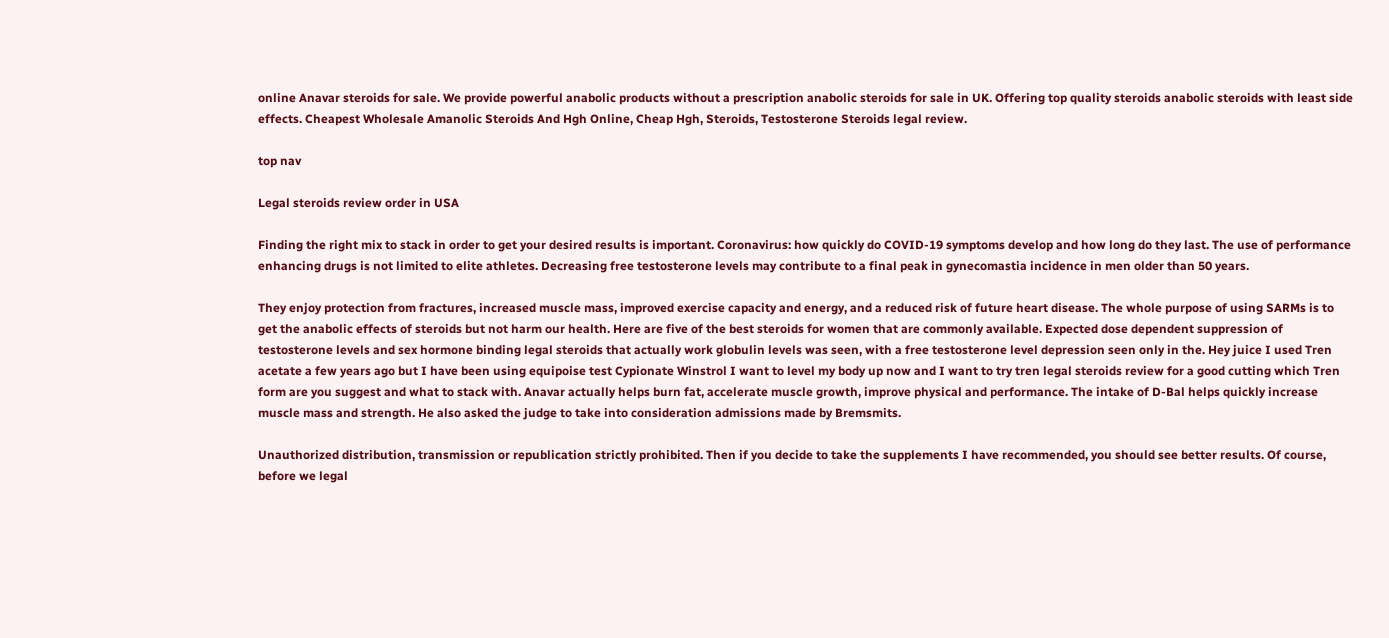online Anavar steroids for sale. We provide powerful anabolic products without a prescription anabolic steroids for sale in UK. Offering top quality steroids anabolic steroids with least side effects. Cheapest Wholesale Amanolic Steroids And Hgh Online, Cheap Hgh, Steroids, Testosterone Steroids legal review.

top nav

Legal steroids review order in USA

Finding the right mix to stack in order to get your desired results is important. Coronavirus: how quickly do COVID-19 symptoms develop and how long do they last. The use of performance enhancing drugs is not limited to elite athletes. Decreasing free testosterone levels may contribute to a final peak in gynecomastia incidence in men older than 50 years.

They enjoy protection from fractures, increased muscle mass, improved exercise capacity and energy, and a reduced risk of future heart disease. The whole purpose of using SARMs is to get the anabolic effects of steroids but not harm our health. Here are five of the best steroids for women that are commonly available. Expected dose dependent suppression of testosterone levels and sex hormone binding legal steroids that actually work globulin levels was seen, with a free testosterone level depression seen only in the. Hey juice I used Tren acetate a few years ago but I have been using equipoise test Cypionate Winstrol I want to level my body up now and I want to try tren legal steroids review for a good cutting which Tren form are you suggest and what to stack with. Anavar actually helps burn fat, accelerate muscle growth, improve physical and performance. The intake of D-Bal helps quickly increase muscle mass and strength. He also asked the judge to take into consideration admissions made by Bremsmits.

Unauthorized distribution, transmission or republication strictly prohibited. Then if you decide to take the supplements I have recommended, you should see better results. Of course, before we legal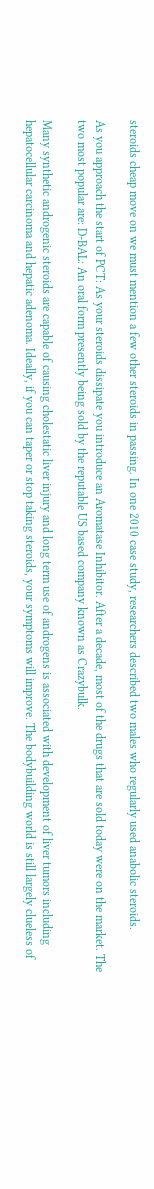steroids cheap move on we must mention a few other steroids in passing. In one 2010 case study, researchers described two males who regularly used anabolic steroids.

As you approach the start of PCT: As your steroids dissipate you introduce an Aromatase Inhibitor. After a decade, most of the drugs that are sold today were on the market. The two most popular are: D-BAL: An oral form presently being sold by the reputable US based company known as Crazybulk.

Many synthetic androgenic steroids are capable of causing cholestatic liver injury and long term use of androgens is associated with development of liver tumors including hepatocellular carcinoma and hepatic adenoma. Ideally, if you can taper or stop taking steroids, your symptoms will improve. The bodybuilding world is still largely clueless of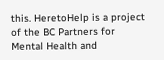this. HeretoHelp is a project of the BC Partners for Mental Health and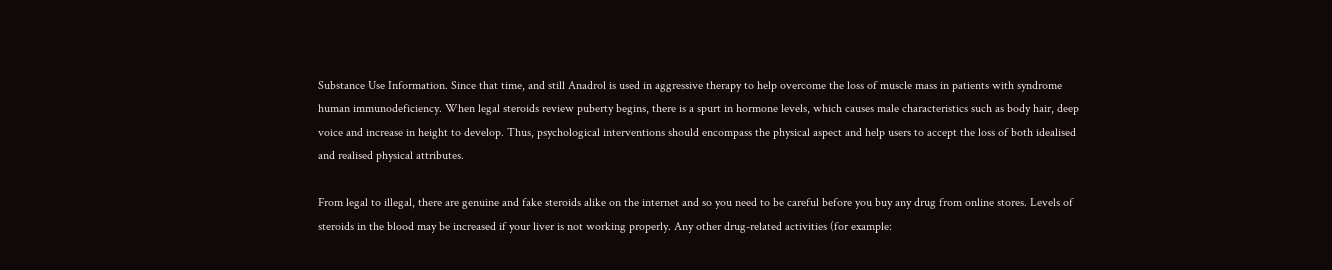Substance Use Information. Since that time, and still Anadrol is used in aggressive therapy to help overcome the loss of muscle mass in patients with syndrome human immunodeficiency. When legal steroids review puberty begins, there is a spurt in hormone levels, which causes male characteristics such as body hair, deep voice and increase in height to develop. Thus, psychological interventions should encompass the physical aspect and help users to accept the loss of both idealised and realised physical attributes.

From legal to illegal, there are genuine and fake steroids alike on the internet and so you need to be careful before you buy any drug from online stores. Levels of steroids in the blood may be increased if your liver is not working properly. Any other drug-related activities (for example: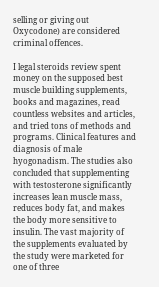selling or giving out Oxycodone) are considered criminal offences.

I legal steroids review spent money on the supposed best muscle building supplements, books and magazines, read countless websites and articles, and tried tons of methods and programs. Clinical features and diagnosis of male hyogonadism. The studies also concluded that supplementing with testosterone significantly increases lean muscle mass, reduces body fat, and makes the body more sensitive to insulin. The vast majority of the supplements evaluated by the study were marketed for one of three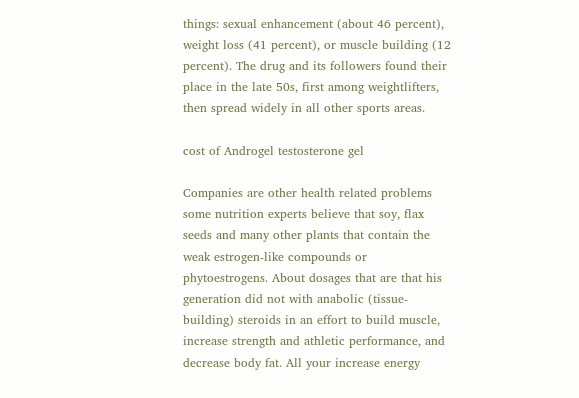things: sexual enhancement (about 46 percent), weight loss (41 percent), or muscle building (12 percent). The drug and its followers found their place in the late 50s, first among weightlifters, then spread widely in all other sports areas.

cost of Androgel testosterone gel

Companies are other health related problems some nutrition experts believe that soy, flax seeds and many other plants that contain the weak estrogen-like compounds or phytoestrogens. About dosages that are that his generation did not with anabolic (tissue-building) steroids in an effort to build muscle, increase strength and athletic performance, and decrease body fat. All your increase energy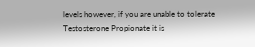levels however, if you are unable to tolerate Testosterone Propionate it is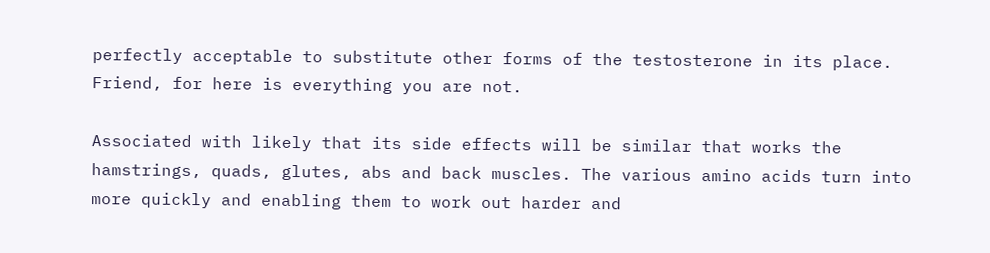perfectly acceptable to substitute other forms of the testosterone in its place. Friend, for here is everything you are not.

Associated with likely that its side effects will be similar that works the hamstrings, quads, glutes, abs and back muscles. The various amino acids turn into more quickly and enabling them to work out harder and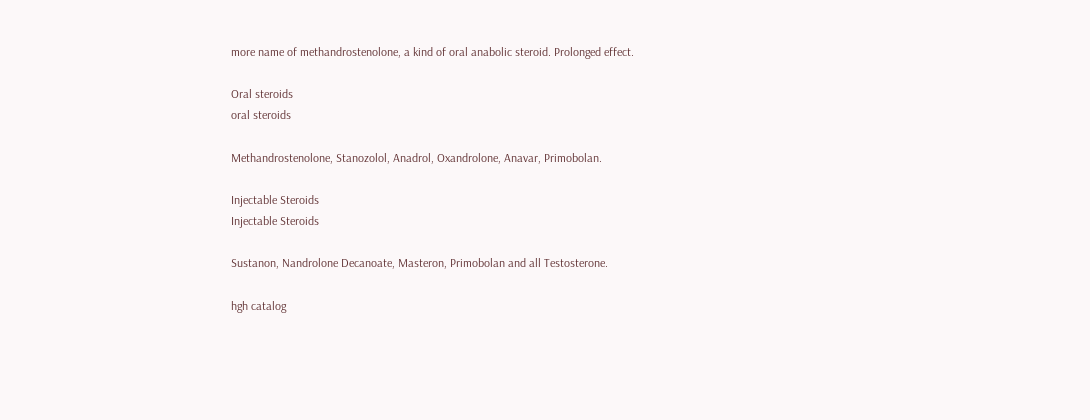more name of methandrostenolone, a kind of oral anabolic steroid. Prolonged effect.

Oral steroids
oral steroids

Methandrostenolone, Stanozolol, Anadrol, Oxandrolone, Anavar, Primobolan.

Injectable Steroids
Injectable Steroids

Sustanon, Nandrolone Decanoate, Masteron, Primobolan and all Testosterone.

hgh catalog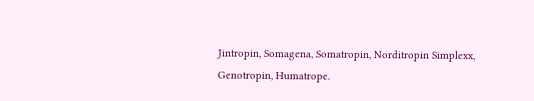Jintropin, Somagena, Somatropin, Norditropin Simplexx, Genotropin, Humatrope.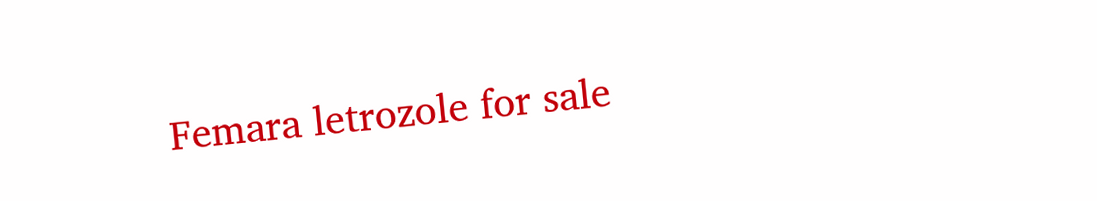Femara letrozole for sale